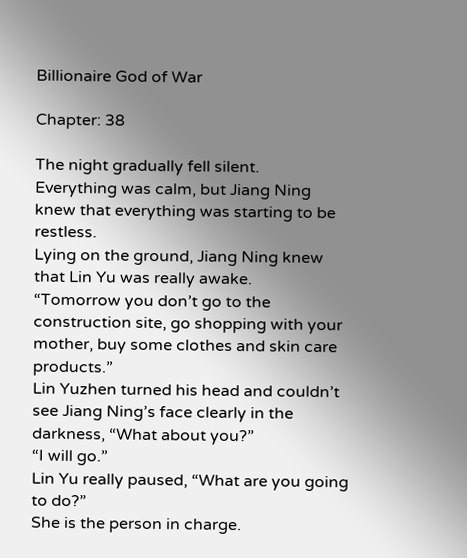Billionaire God of War

Chapter: 38

The night gradually fell silent.
Everything was calm, but Jiang Ning knew that everything was starting to be restless.
Lying on the ground, Jiang Ning knew that Lin Yu was really awake.
“Tomorrow you don’t go to the construction site, go shopping with your mother, buy some clothes and skin care products.”
Lin Yuzhen turned his head and couldn’t see Jiang Ning’s face clearly in the darkness, “What about you?”
“I will go.”
Lin Yu really paused, “What are you going to do?”
She is the person in charge.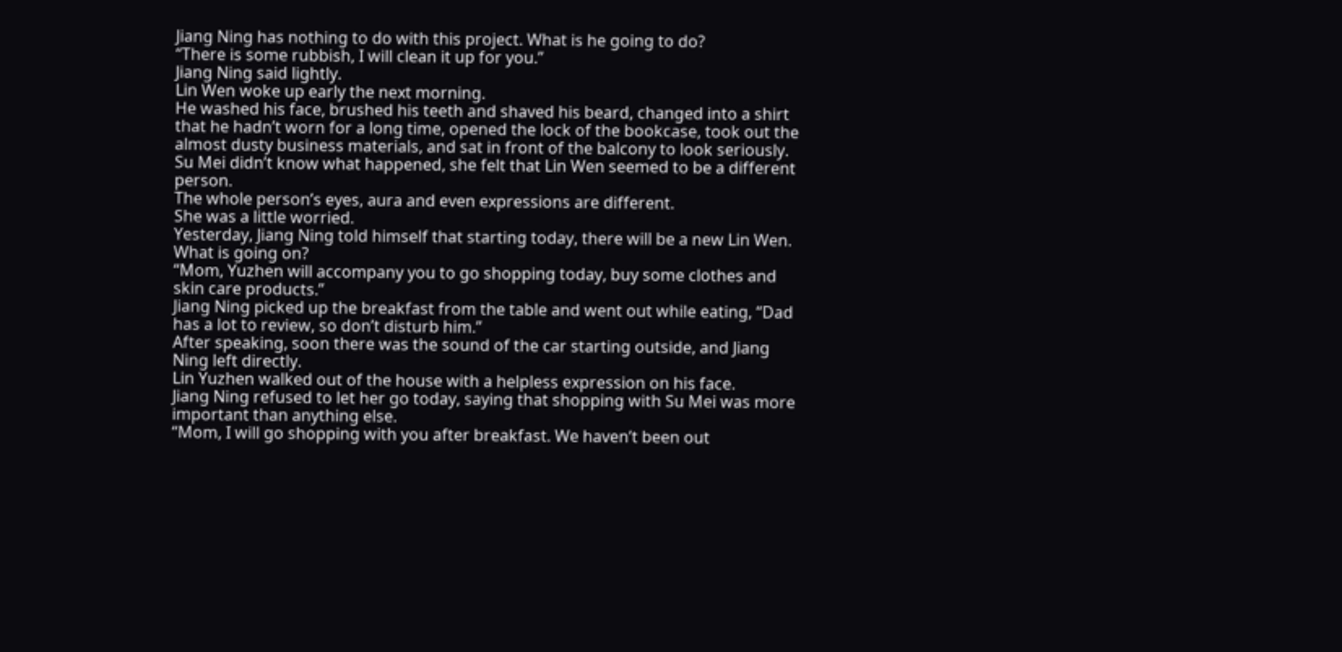Jiang Ning has nothing to do with this project. What is he going to do?
“There is some rubbish, I will clean it up for you.”
Jiang Ning said lightly.
Lin Wen woke up early the next morning.
He washed his face, brushed his teeth and shaved his beard, changed into a shirt that he hadn’t worn for a long time, opened the lock of the bookcase, took out the almost dusty business materials, and sat in front of the balcony to look seriously.
Su Mei didn’t know what happened, she felt that Lin Wen seemed to be a different person.
The whole person’s eyes, aura and even expressions are different.
She was a little worried.
Yesterday, Jiang Ning told himself that starting today, there will be a new Lin Wen. What is going on?
“Mom, Yuzhen will accompany you to go shopping today, buy some clothes and skin care products.”
Jiang Ning picked up the breakfast from the table and went out while eating, “Dad has a lot to review, so don’t disturb him.”
After speaking, soon there was the sound of the car starting outside, and Jiang Ning left directly.
Lin Yuzhen walked out of the house with a helpless expression on his face.
Jiang Ning refused to let her go today, saying that shopping with Su Mei was more important than anything else.
“Mom, I will go shopping with you after breakfast. We haven’t been out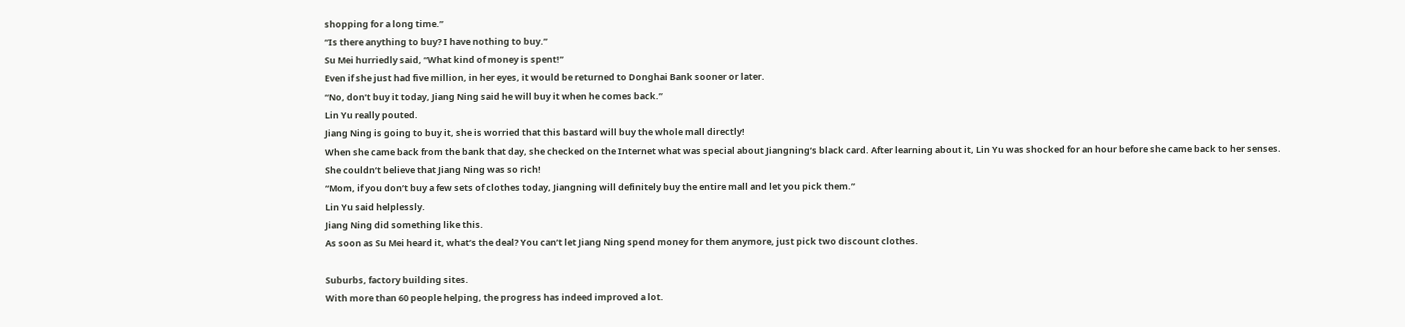shopping for a long time.”
“Is there anything to buy? I have nothing to buy.”
Su Mei hurriedly said, “What kind of money is spent!”
Even if she just had five million, in her eyes, it would be returned to Donghai Bank sooner or later.
“No, don’t buy it today, Jiang Ning said he will buy it when he comes back.”
Lin Yu really pouted.
Jiang Ning is going to buy it, she is worried that this bastard will buy the whole mall directly!
When she came back from the bank that day, she checked on the Internet what was special about Jiangning’s black card. After learning about it, Lin Yu was shocked for an hour before she came back to her senses.
She couldn’t believe that Jiang Ning was so rich!
“Mom, if you don’t buy a few sets of clothes today, Jiangning will definitely buy the entire mall and let you pick them.”
Lin Yu said helplessly.
Jiang Ning did something like this.
As soon as Su Mei heard it, what’s the deal? You can’t let Jiang Ning spend money for them anymore, just pick two discount clothes.

Suburbs, factory building sites.
With more than 60 people helping, the progress has indeed improved a lot.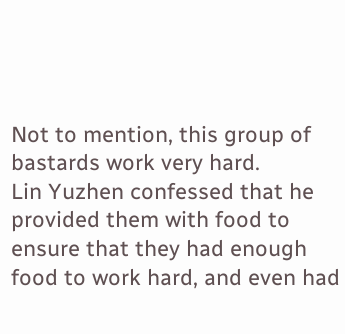Not to mention, this group of bastards work very hard.
Lin Yuzhen confessed that he provided them with food to ensure that they had enough food to work hard, and even had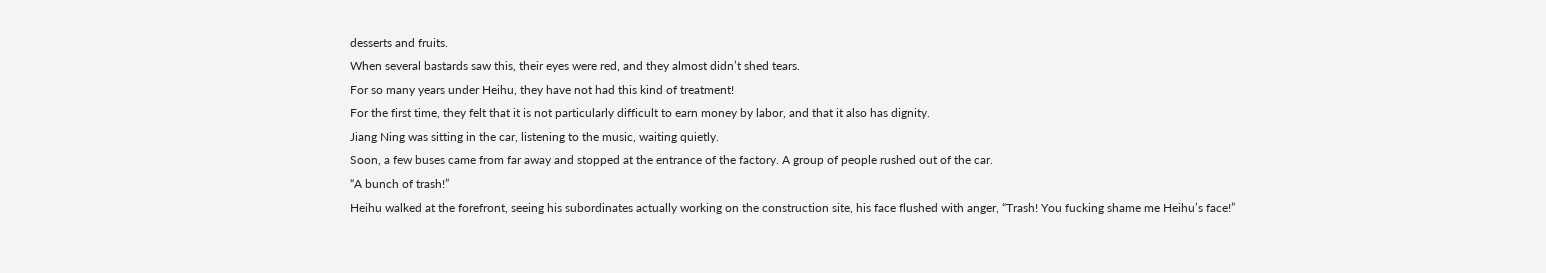desserts and fruits.
When several bastards saw this, their eyes were red, and they almost didn’t shed tears.
For so many years under Heihu, they have not had this kind of treatment!
For the first time, they felt that it is not particularly difficult to earn money by labor, and that it also has dignity.
Jiang Ning was sitting in the car, listening to the music, waiting quietly.
Soon, a few buses came from far away and stopped at the entrance of the factory. A group of people rushed out of the car.
“A bunch of trash!”
Heihu walked at the forefront, seeing his subordinates actually working on the construction site, his face flushed with anger, “Trash! You fucking shame me Heihu’s face!”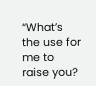“What’s the use for me to raise you?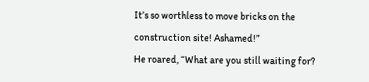It’s so worthless to move bricks on the construction site! Ashamed!”
He roared, “What are you still waiting for?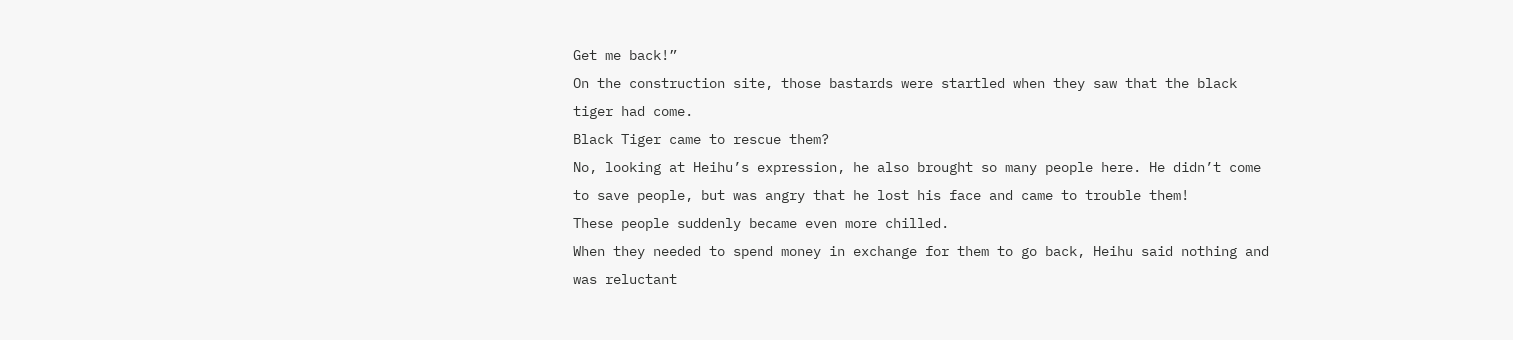Get me back!”
On the construction site, those bastards were startled when they saw that the black tiger had come.
Black Tiger came to rescue them?
No, looking at Heihu’s expression, he also brought so many people here. He didn’t come to save people, but was angry that he lost his face and came to trouble them!
These people suddenly became even more chilled.
When they needed to spend money in exchange for them to go back, Heihu said nothing and was reluctant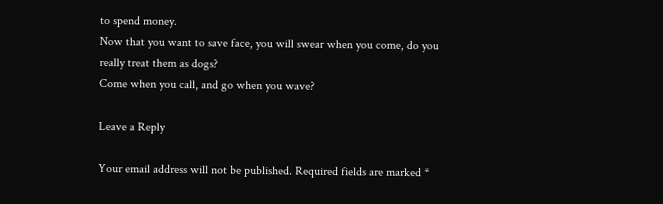to spend money.
Now that you want to save face, you will swear when you come, do you really treat them as dogs?
Come when you call, and go when you wave?

Leave a Reply

Your email address will not be published. Required fields are marked *